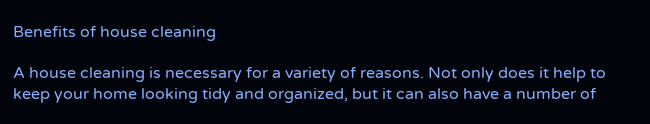Benefits of house cleaning

A house cleaning is necessary for a variety of reasons. Not only does it help to keep your home looking tidy and organized, but it can also have a number of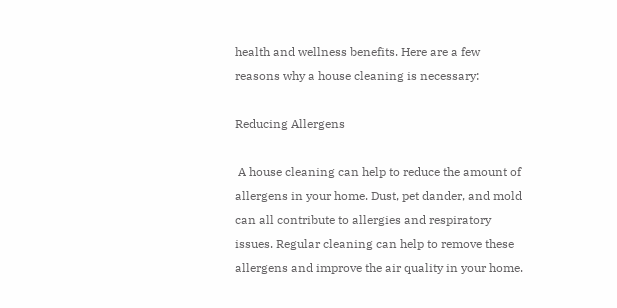health and wellness benefits. Here are a few reasons why a house cleaning is necessary:

Reducing Allergens

 A house cleaning can help to reduce the amount of allergens in your home. Dust, pet dander, and mold can all contribute to allergies and respiratory issues. Regular cleaning can help to remove these allergens and improve the air quality in your home.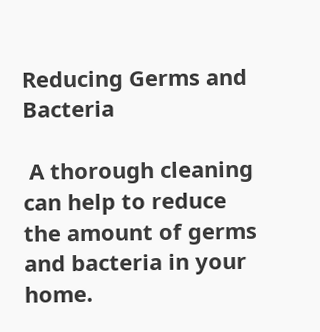Reducing Germs and Bacteria

 A thorough cleaning can help to reduce the amount of germs and bacteria in your home.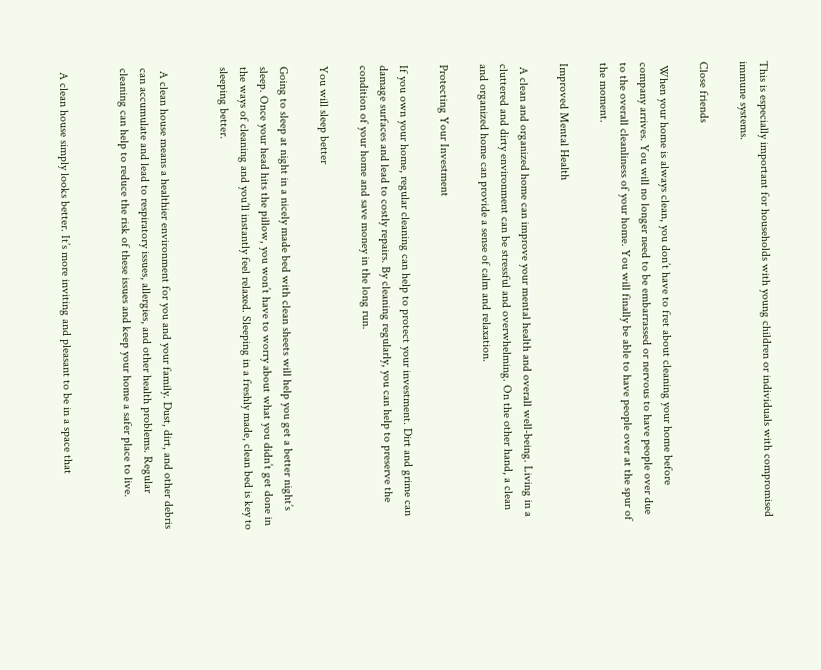This is especially important for households with young children or individuals with compromised immune systems.

Close friends

 When your home is always clean, you don’t have to fret about cleaning your home before company arrives. You will no longer need to be embarrassed or nervous to have people over due to the overall cleanliness of your home. You will finally be able to have people over at the spur of the moment.

Improved Mental Health

 A clean and organized home can improve your mental health and overall well-being. Living in a cluttered and dirty environment can be stressful and overwhelming. On the other hand, a clean and organized home can provide a sense of calm and relaxation.

Protecting Your Investment

If you own your home, regular cleaning can help to protect your investment. Dirt and grime can damage surfaces and lead to costly repairs. By cleaning regularly, you can help to preserve the condition of your home and save money in the long run.

You will sleep better

Going to sleep at night in a nicely made bed with clean sheets will help you get a better night’s sleep. Once your head hits the pillow, you won’t have to worry about what you didn’t get done in the ways of cleaning and you’ll instantly feel relaxed. Sleeping in a freshly made, clean bed is key to sleeping better.


 A clean house means a healthier environment for you and your family. Dust, dirt, and other debris can accumulate and lead to respiratory issues, allergies, and other health problems. Regular cleaning can help to reduce the risk of these issues and keep your home a safer place to live.


 A clean house simply looks better. It’s more inviting and pleasant to be in a space that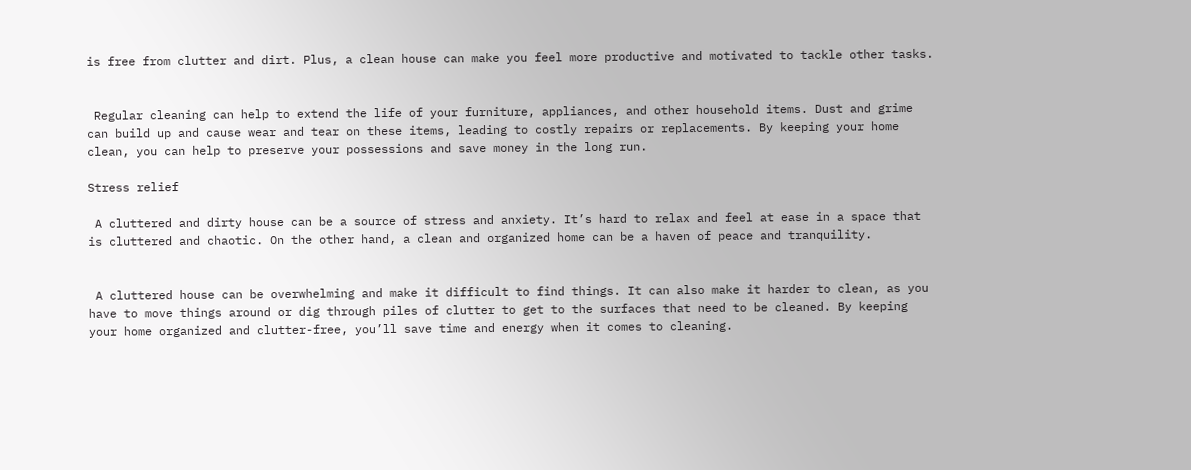is free from clutter and dirt. Plus, a clean house can make you feel more productive and motivated to tackle other tasks.


 Regular cleaning can help to extend the life of your furniture, appliances, and other household items. Dust and grime can build up and cause wear and tear on these items, leading to costly repairs or replacements. By keeping your home clean, you can help to preserve your possessions and save money in the long run.

Stress relief

 A cluttered and dirty house can be a source of stress and anxiety. It’s hard to relax and feel at ease in a space that is cluttered and chaotic. On the other hand, a clean and organized home can be a haven of peace and tranquility.


 A cluttered house can be overwhelming and make it difficult to find things. It can also make it harder to clean, as you have to move things around or dig through piles of clutter to get to the surfaces that need to be cleaned. By keeping your home organized and clutter-free, you’ll save time and energy when it comes to cleaning.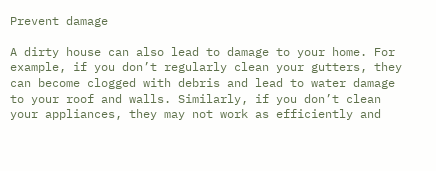Prevent damage

A dirty house can also lead to damage to your home. For example, if you don’t regularly clean your gutters, they can become clogged with debris and lead to water damage to your roof and walls. Similarly, if you don’t clean your appliances, they may not work as efficiently and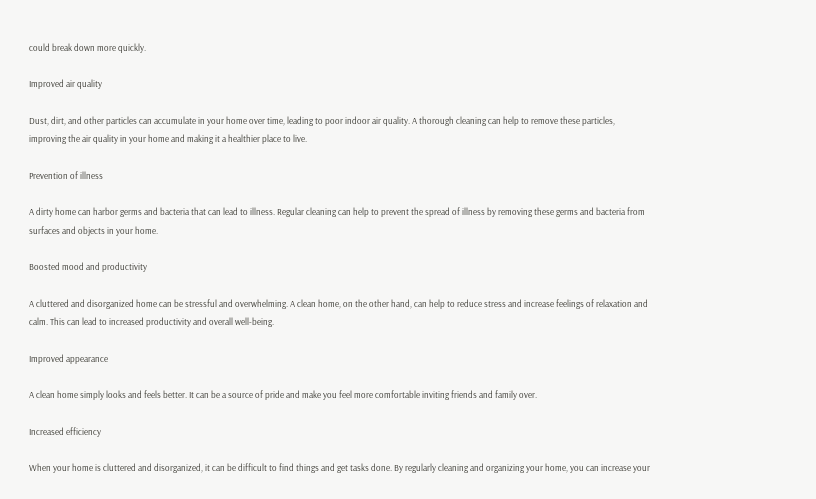could break down more quickly.

Improved air quality

Dust, dirt, and other particles can accumulate in your home over time, leading to poor indoor air quality. A thorough cleaning can help to remove these particles, improving the air quality in your home and making it a healthier place to live.

Prevention of illness

A dirty home can harbor germs and bacteria that can lead to illness. Regular cleaning can help to prevent the spread of illness by removing these germs and bacteria from surfaces and objects in your home.

Boosted mood and productivity

A cluttered and disorganized home can be stressful and overwhelming. A clean home, on the other hand, can help to reduce stress and increase feelings of relaxation and calm. This can lead to increased productivity and overall well-being.

Improved appearance

A clean home simply looks and feels better. It can be a source of pride and make you feel more comfortable inviting friends and family over.

Increased efficiency

When your home is cluttered and disorganized, it can be difficult to find things and get tasks done. By regularly cleaning and organizing your home, you can increase your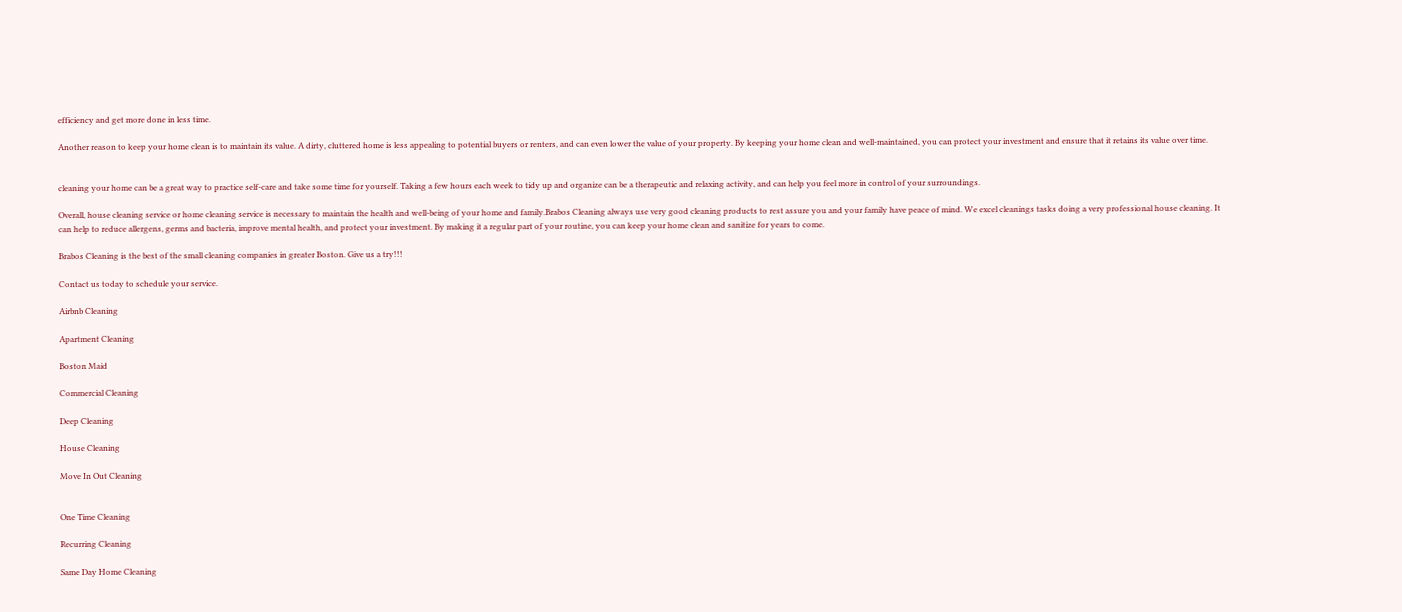efficiency and get more done in less time.

Another reason to keep your home clean is to maintain its value. A dirty, cluttered home is less appealing to potential buyers or renters, and can even lower the value of your property. By keeping your home clean and well-maintained, you can protect your investment and ensure that it retains its value over time.


cleaning your home can be a great way to practice self-care and take some time for yourself. Taking a few hours each week to tidy up and organize can be a therapeutic and relaxing activity, and can help you feel more in control of your surroundings.

Overall, house cleaning service or home cleaning service is necessary to maintain the health and well-being of your home and family.Brabos Cleaning always use very good cleaning products to rest assure you and your family have peace of mind. We excel cleanings tasks doing a very professional house cleaning. It can help to reduce allergens, germs and bacteria, improve mental health, and protect your investment. By making it a regular part of your routine, you can keep your home clean and sanitize for years to come.

Brabos Cleaning is the best of the small cleaning companies in greater Boston. Give us a try!!!

Contact us today to schedule your service.

Airbnb Cleaning

Apartment Cleaning

Boston Maid

Commercial Cleaning

Deep Cleaning

House Cleaning

Move In Out Cleaning


One Time Cleaning

Recurring Cleaning

Same Day Home Cleaning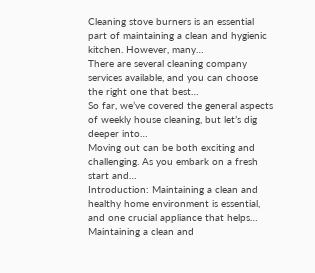Cleaning stove burners is an essential part of maintaining a clean and hygienic kitchen. However, many…
There are several cleaning company services available, and you can choose the right one that best…
So far, we’ve covered the general aspects of weekly house cleaning, but let’s dig deeper into…
Moving out can be both exciting and challenging. As you embark on a fresh start and…
Introduction: Maintaining a clean and healthy home environment is essential, and one crucial appliance that helps…
Maintaining a clean and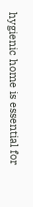hygienic home is essential for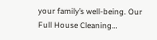your family’s well-being. Our Full House Cleaning…